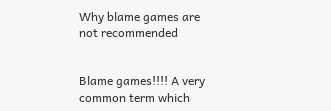Why blame games are not recommended


Blame games!!!! A very common term which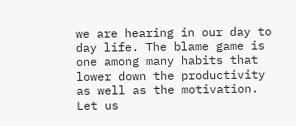we are hearing in our day to day life. The blame game is one among many habits that lower down the productivity as well as the motivation. Let us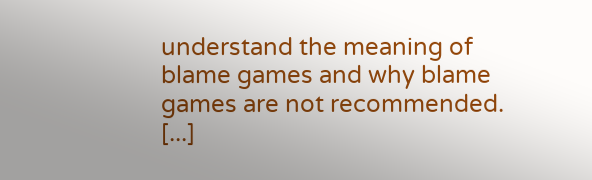understand the meaning of blame games and why blame games are not recommended. [...]